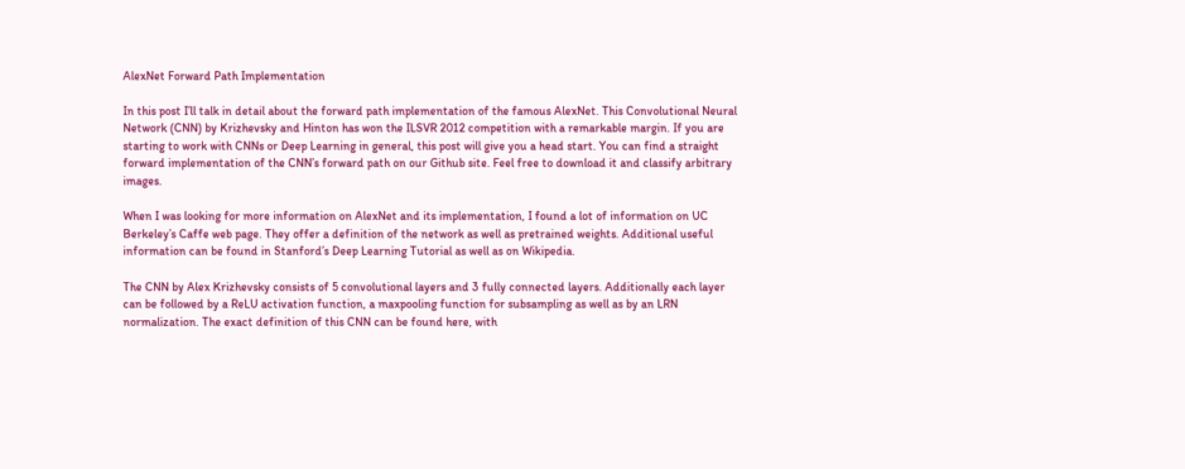AlexNet Forward Path Implementation

In this post I’ll talk in detail about the forward path implementation of the famous AlexNet. This Convolutional Neural Network (CNN) by Krizhevsky and Hinton has won the ILSVR 2012 competition with a remarkable margin. If you are starting to work with CNNs or Deep Learning in general, this post will give you a head start. You can find a straight forward implementation of the CNN’s forward path on our Github site. Feel free to download it and classify arbitrary images.

When I was looking for more information on AlexNet and its implementation, I found a lot of information on UC Berkeley’s Caffe web page. They offer a definition of the network as well as pretrained weights. Additional useful information can be found in Stanford’s Deep Learning Tutorial as well as on Wikipedia.

The CNN by Alex Krizhevsky consists of 5 convolutional layers and 3 fully connected layers. Additionally each layer can be followed by a ReLU activation function, a maxpooling function for subsampling as well as by an LRN normalization. The exact definition of this CNN can be found here, with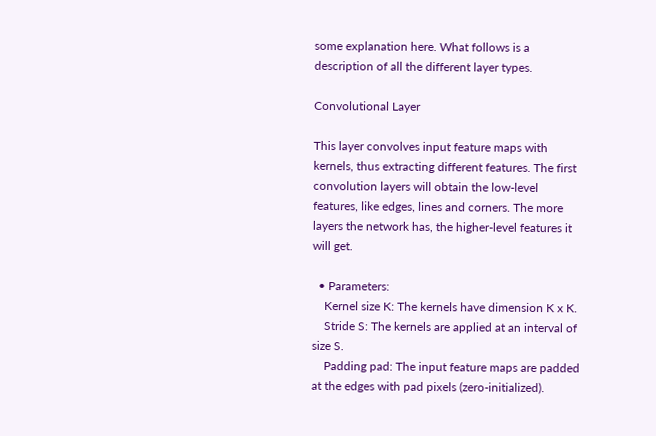some explanation here. What follows is a description of all the different layer types.

Convolutional Layer

This layer convolves input feature maps with kernels, thus extracting different features. The first convolution layers will obtain the low-level features, like edges, lines and corners. The more layers the network has, the higher-level features it will get.

  • Parameters:
    Kernel size K: The kernels have dimension K x K.
    Stride S: The kernels are applied at an interval of size S.
    Padding pad: The input feature maps are padded at the edges with pad pixels (zero-initialized).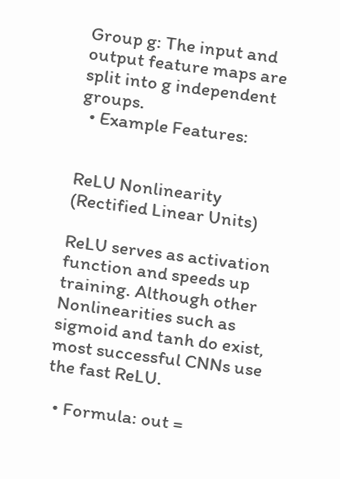Group g: The input and output feature maps are split into g independent groups.
  • Example Features:


ReLU Nonlinearity (Rectified Linear Units)

ReLU serves as activation function and speeds up training. Although other Nonlinearities such as sigmoid and tanh do exist, most successful CNNs use the fast ReLU.

  • Formula: out =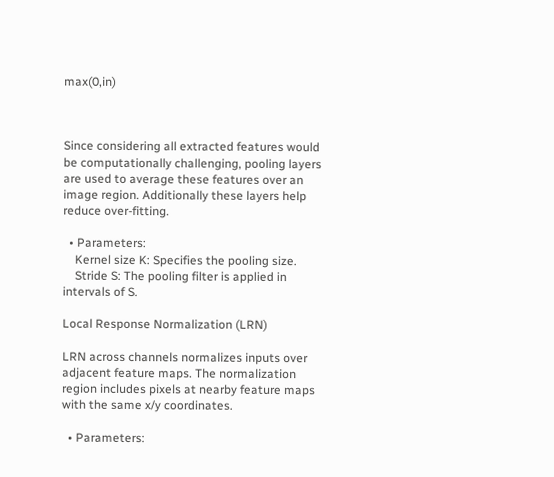max(0,in)



Since considering all extracted features would be computationally challenging, pooling layers are used to average these features over an image region. Additionally these layers help reduce over-fitting.

  • Parameters:
    Kernel size K: Specifies the pooling size.
    Stride S: The pooling filter is applied in intervals of S.

Local Response Normalization (LRN)

LRN across channels normalizes inputs over adjacent feature maps. The normalization region includes pixels at nearby feature maps with the same x/y coordinates.

  • Parameters: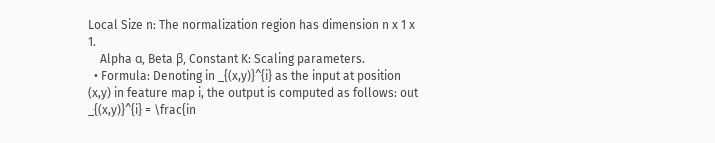Local Size n: The normalization region has dimension n x 1 x 1.
    Alpha α, Beta β, Constant K: Scaling parameters.
  • Formula: Denoting in _{(x,y)}^{i} as the input at position (x,y) in feature map i, the output is computed as follows: out _{(x,y)}^{i} = \frac{in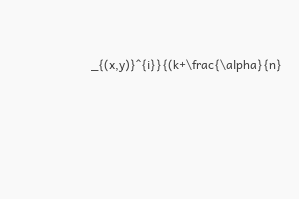_{(x,y)}^{i}}{(k+\frac{\alpha}{n}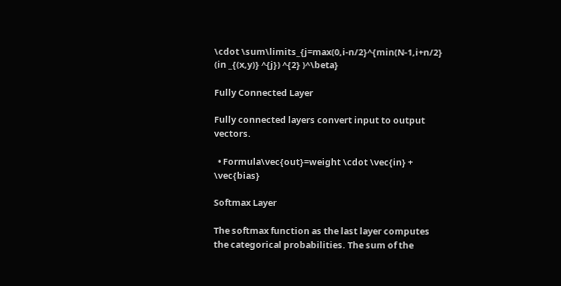\cdot \sum\limits_{j=max(0,i-n/2}^{min(N-1,i+n/2} (in _{(x,y)} ^{j}) ^{2} )^\beta}

Fully Connected Layer

Fully connected layers convert input to output vectors.

  • Formula\vec{out}=weight \cdot \vec{in} + \vec{bias}

Softmax Layer

The softmax function as the last layer computes the categorical probabilities. The sum of the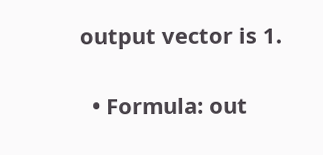output vector is 1.

  • Formula: out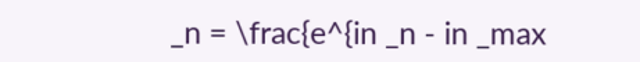_n = \frac{e^{in _n - in _max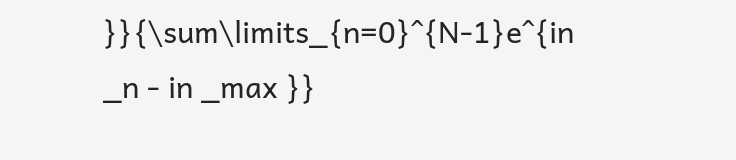}}{\sum\limits_{n=0}^{N-1}e^{in _n - in _max }}